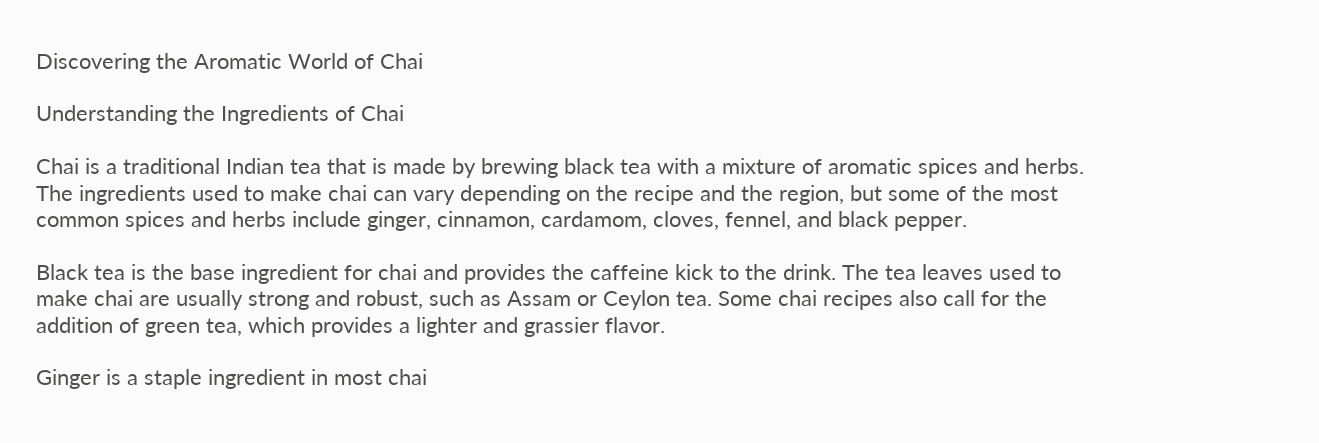Discovering the Aromatic World of Chai

Understanding the Ingredients of Chai

Chai is a traditional Indian tea that is made by brewing black tea with a mixture of aromatic spices and herbs. The ingredients used to make chai can vary depending on the recipe and the region, but some of the most common spices and herbs include ginger, cinnamon, cardamom, cloves, fennel, and black pepper.

Black tea is the base ingredient for chai and provides the caffeine kick to the drink. The tea leaves used to make chai are usually strong and robust, such as Assam or Ceylon tea. Some chai recipes also call for the addition of green tea, which provides a lighter and grassier flavor.

Ginger is a staple ingredient in most chai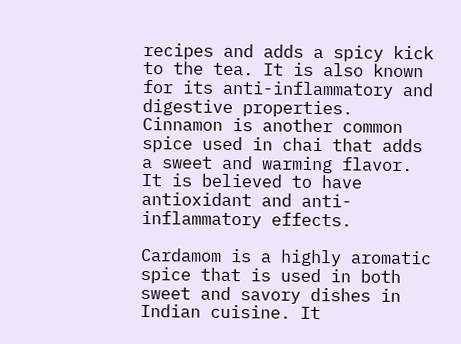recipes and adds a spicy kick to the tea. It is also known for its anti-inflammatory and digestive properties. Cinnamon is another common spice used in chai that adds a sweet and warming flavor. It is believed to have antioxidant and anti-inflammatory effects.

Cardamom is a highly aromatic spice that is used in both sweet and savory dishes in Indian cuisine. It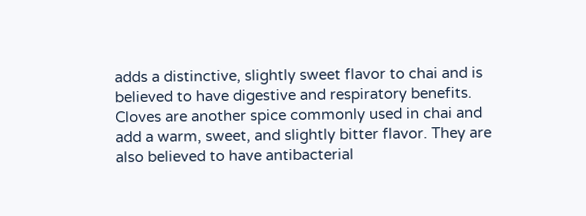adds a distinctive, slightly sweet flavor to chai and is believed to have digestive and respiratory benefits. Cloves are another spice commonly used in chai and add a warm, sweet, and slightly bitter flavor. They are also believed to have antibacterial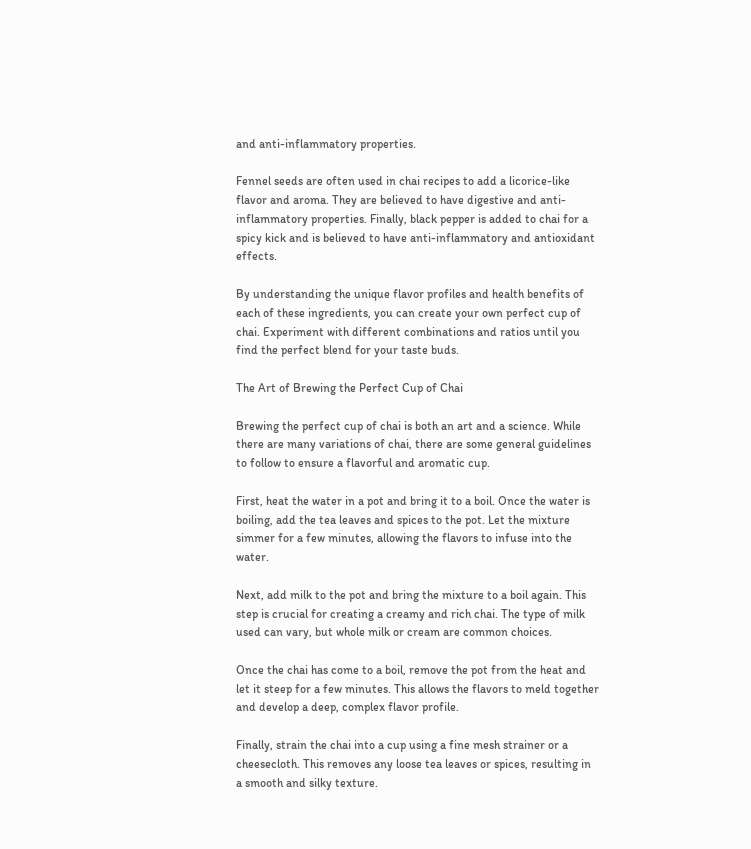and anti-inflammatory properties.

Fennel seeds are often used in chai recipes to add a licorice-like flavor and aroma. They are believed to have digestive and anti-inflammatory properties. Finally, black pepper is added to chai for a spicy kick and is believed to have anti-inflammatory and antioxidant effects.

By understanding the unique flavor profiles and health benefits of each of these ingredients, you can create your own perfect cup of chai. Experiment with different combinations and ratios until you find the perfect blend for your taste buds.

The Art of Brewing the Perfect Cup of Chai

Brewing the perfect cup of chai is both an art and a science. While there are many variations of chai, there are some general guidelines to follow to ensure a flavorful and aromatic cup.

First, heat the water in a pot and bring it to a boil. Once the water is boiling, add the tea leaves and spices to the pot. Let the mixture simmer for a few minutes, allowing the flavors to infuse into the water.

Next, add milk to the pot and bring the mixture to a boil again. This step is crucial for creating a creamy and rich chai. The type of milk used can vary, but whole milk or cream are common choices.

Once the chai has come to a boil, remove the pot from the heat and let it steep for a few minutes. This allows the flavors to meld together and develop a deep, complex flavor profile.

Finally, strain the chai into a cup using a fine mesh strainer or a cheesecloth. This removes any loose tea leaves or spices, resulting in a smooth and silky texture.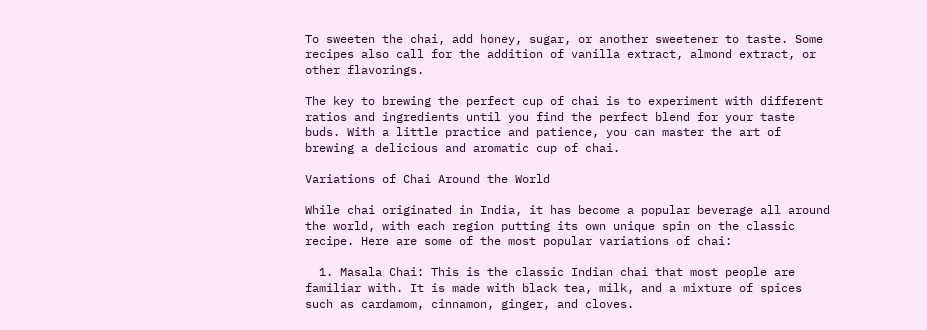To sweeten the chai, add honey, sugar, or another sweetener to taste. Some recipes also call for the addition of vanilla extract, almond extract, or other flavorings.

The key to brewing the perfect cup of chai is to experiment with different ratios and ingredients until you find the perfect blend for your taste buds. With a little practice and patience, you can master the art of brewing a delicious and aromatic cup of chai.

Variations of Chai Around the World

While chai originated in India, it has become a popular beverage all around the world, with each region putting its own unique spin on the classic recipe. Here are some of the most popular variations of chai:

  1. Masala Chai: This is the classic Indian chai that most people are familiar with. It is made with black tea, milk, and a mixture of spices such as cardamom, cinnamon, ginger, and cloves.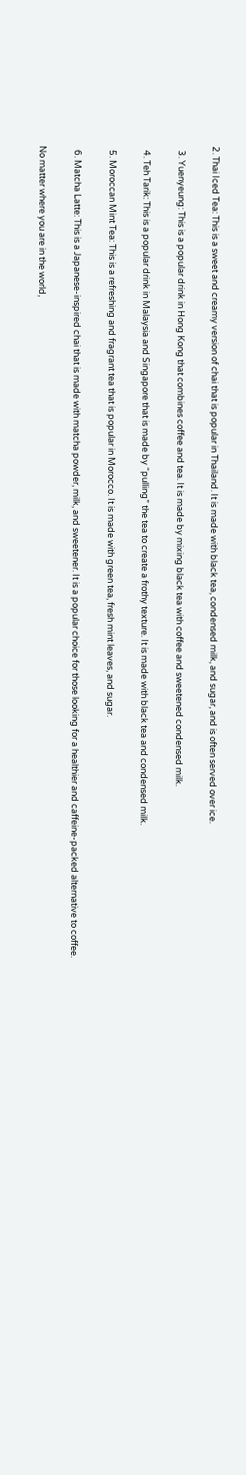2. Thai Iced Tea: This is a sweet and creamy version of chai that is popular in Thailand. It is made with black tea, condensed milk, and sugar, and is often served over ice.

  3. Yuenyeung: This is a popular drink in Hong Kong that combines coffee and tea. It is made by mixing black tea with coffee and sweetened condensed milk.

  4. Teh Tarik: This is a popular drink in Malaysia and Singapore that is made by “pulling” the tea to create a frothy texture. It is made with black tea and condensed milk.

  5. Moroccan Mint Tea: This is a refreshing and fragrant tea that is popular in Morocco. It is made with green tea, fresh mint leaves, and sugar.

  6. Matcha Latte: This is a Japanese-inspired chai that is made with matcha powder, milk, and sweetener. It is a popular choice for those looking for a healthier and caffeine-packed alternative to coffee.

No matter where you are in the world,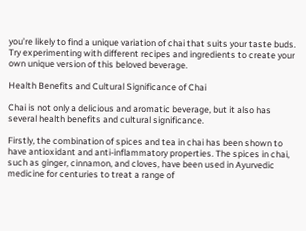you’re likely to find a unique variation of chai that suits your taste buds. Try experimenting with different recipes and ingredients to create your own unique version of this beloved beverage.

Health Benefits and Cultural Significance of Chai

Chai is not only a delicious and aromatic beverage, but it also has several health benefits and cultural significance.

Firstly, the combination of spices and tea in chai has been shown to have antioxidant and anti-inflammatory properties. The spices in chai, such as ginger, cinnamon, and cloves, have been used in Ayurvedic medicine for centuries to treat a range of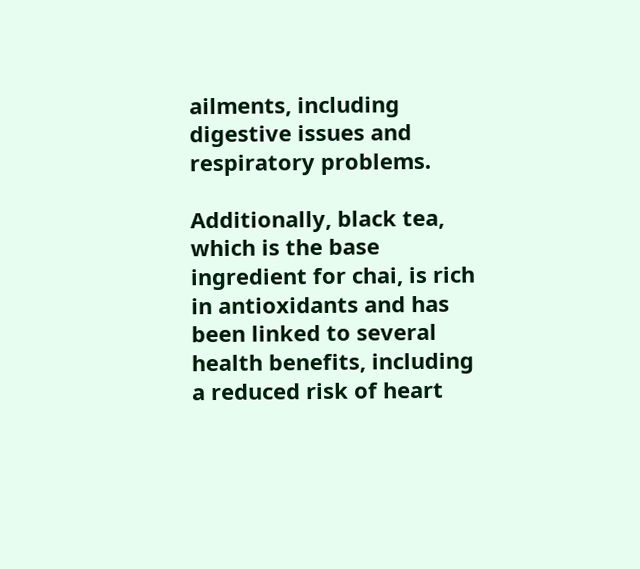ailments, including digestive issues and respiratory problems.

Additionally, black tea, which is the base ingredient for chai, is rich in antioxidants and has been linked to several health benefits, including a reduced risk of heart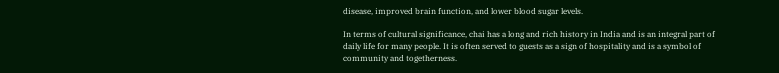disease, improved brain function, and lower blood sugar levels.

In terms of cultural significance, chai has a long and rich history in India and is an integral part of daily life for many people. It is often served to guests as a sign of hospitality and is a symbol of community and togetherness.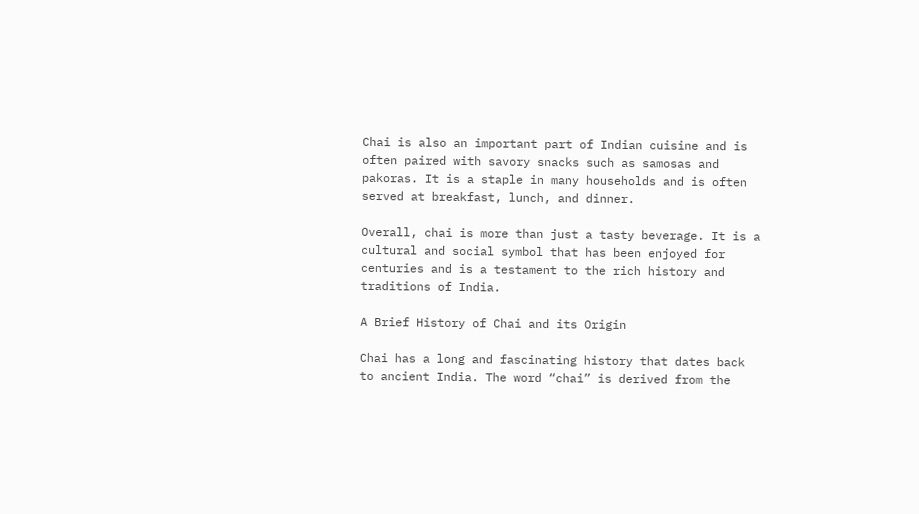Chai is also an important part of Indian cuisine and is often paired with savory snacks such as samosas and pakoras. It is a staple in many households and is often served at breakfast, lunch, and dinner.

Overall, chai is more than just a tasty beverage. It is a cultural and social symbol that has been enjoyed for centuries and is a testament to the rich history and traditions of India.

A Brief History of Chai and its Origin

Chai has a long and fascinating history that dates back to ancient India. The word “chai” is derived from the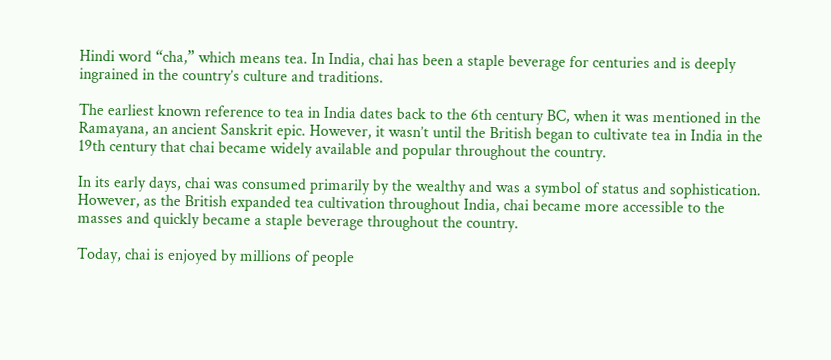Hindi word “cha,” which means tea. In India, chai has been a staple beverage for centuries and is deeply ingrained in the country’s culture and traditions.

The earliest known reference to tea in India dates back to the 6th century BC, when it was mentioned in the Ramayana, an ancient Sanskrit epic. However, it wasn’t until the British began to cultivate tea in India in the 19th century that chai became widely available and popular throughout the country.

In its early days, chai was consumed primarily by the wealthy and was a symbol of status and sophistication. However, as the British expanded tea cultivation throughout India, chai became more accessible to the masses and quickly became a staple beverage throughout the country.

Today, chai is enjoyed by millions of people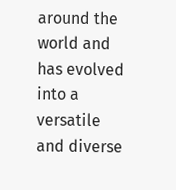around the world and has evolved into a versatile and diverse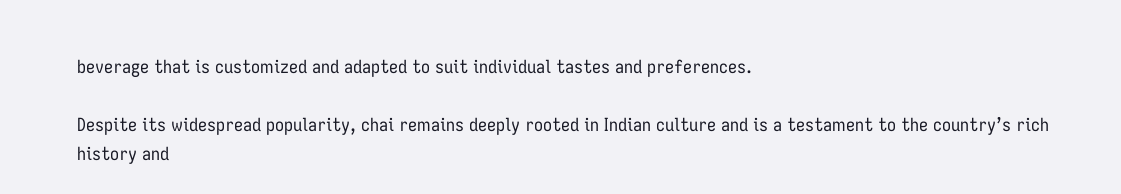beverage that is customized and adapted to suit individual tastes and preferences.

Despite its widespread popularity, chai remains deeply rooted in Indian culture and is a testament to the country’s rich history and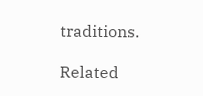traditions.

Related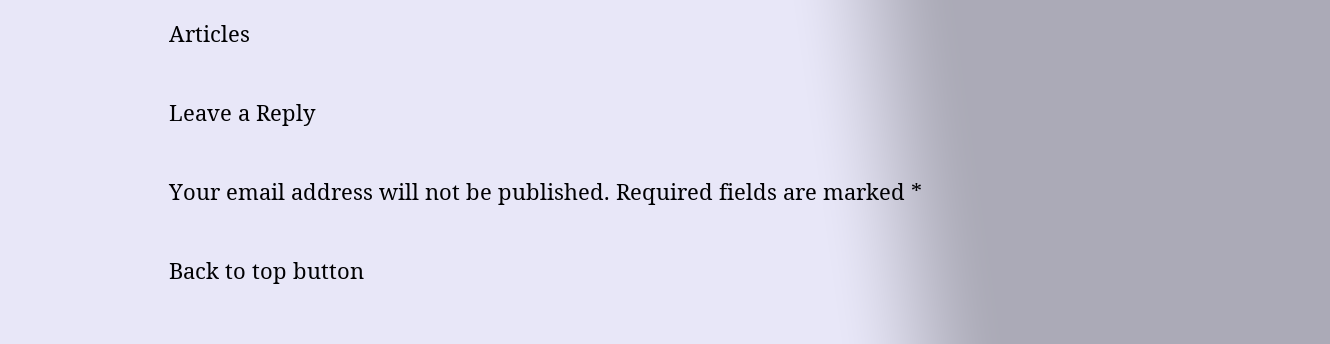Articles

Leave a Reply

Your email address will not be published. Required fields are marked *

Back to top button